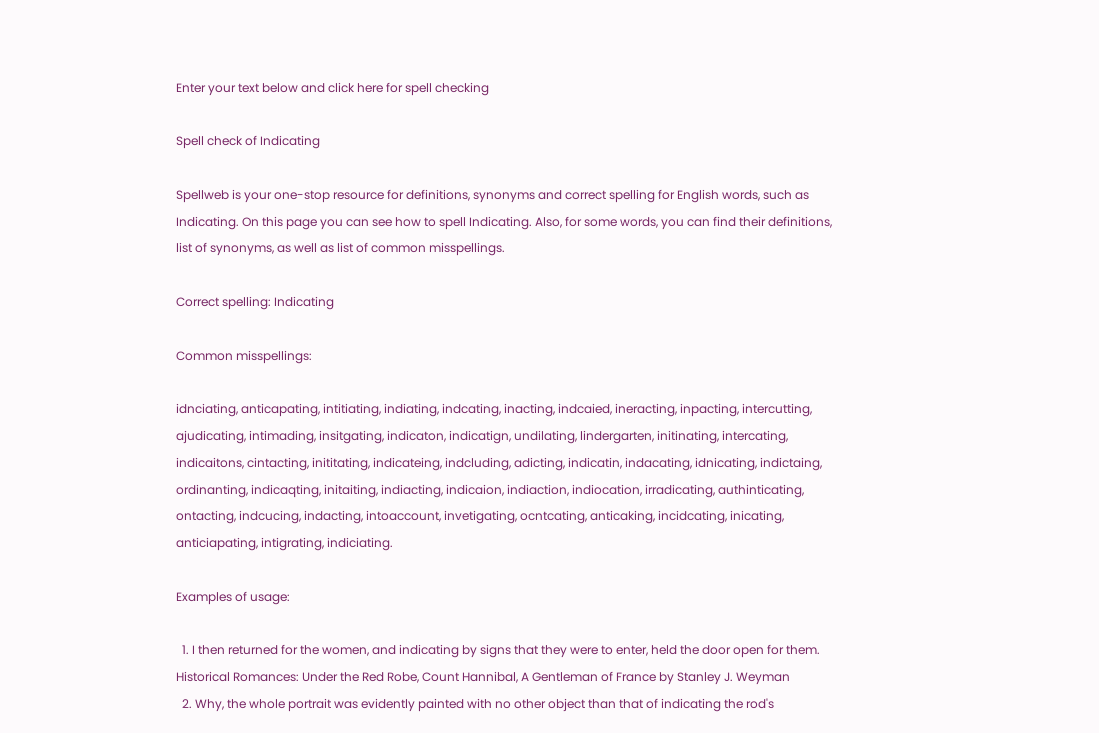Enter your text below and click here for spell checking

Spell check of Indicating

Spellweb is your one-stop resource for definitions, synonyms and correct spelling for English words, such as Indicating. On this page you can see how to spell Indicating. Also, for some words, you can find their definitions, list of synonyms, as well as list of common misspellings.

Correct spelling: Indicating

Common misspellings:

idnciating, anticapating, intitiating, indiating, indcating, inacting, indcaied, ineracting, inpacting, intercutting, ajudicating, intimading, insitgating, indicaton, indicatign, undilating, lindergarten, initinating, intercating, indicaitons, cintacting, inititating, indicateing, indcluding, adicting, indicatin, indacating, idnicating, indictaing, ordinanting, indicaqting, initaiting, indiacting, indicaion, indiaction, indiocation, irradicating, authinticating, ontacting, indcucing, indacting, intoaccount, invetigating, ocntcating, anticaking, incidcating, inicating, anticiapating, intigrating, indiciating.

Examples of usage:

  1. I then returned for the women, and indicating by signs that they were to enter, held the door open for them.  Historical Romances: Under the Red Robe, Count Hannibal, A Gentleman of France by Stanley J. Weyman
  2. Why, the whole portrait was evidently painted with no other object than that of indicating the rod's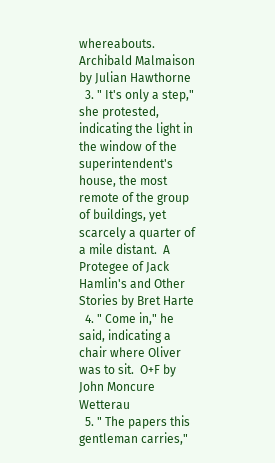whereabouts.  Archibald Malmaison by Julian Hawthorne
  3. " It's only a step," she protested, indicating the light in the window of the superintendent's house, the most remote of the group of buildings, yet scarcely a quarter of a mile distant.  A Protegee of Jack Hamlin's and Other Stories by Bret Harte
  4. " Come in," he said, indicating a chair where Oliver was to sit.  O+F by John Moncure Wetterau
  5. " The papers this gentleman carries,"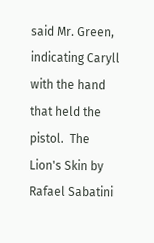said Mr. Green, indicating Caryll with the hand that held the pistol.  The Lion's Skin by Rafael Sabatini